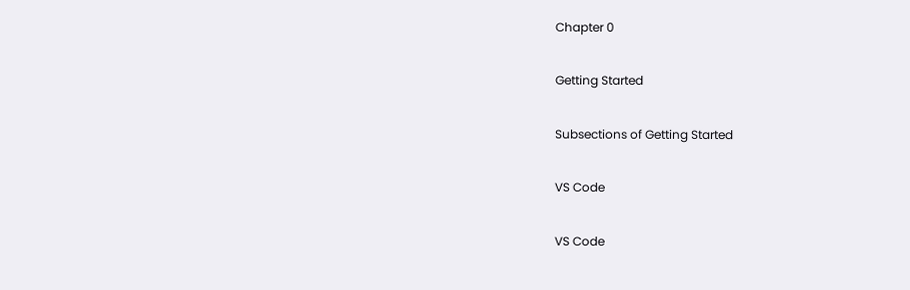Chapter 0

Getting Started

Subsections of Getting Started

VS Code

VS Code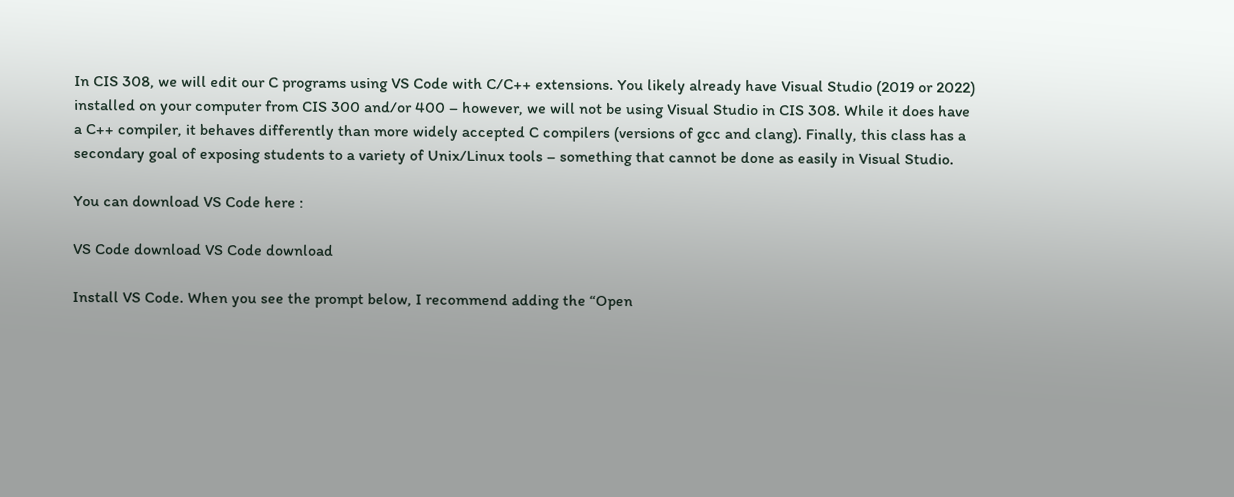In CIS 308, we will edit our C programs using VS Code with C/C++ extensions. You likely already have Visual Studio (2019 or 2022) installed on your computer from CIS 300 and/or 400 – however, we will not be using Visual Studio in CIS 308. While it does have a C++ compiler, it behaves differently than more widely accepted C compilers (versions of gcc and clang). Finally, this class has a secondary goal of exposing students to a variety of Unix/Linux tools – something that cannot be done as easily in Visual Studio.

You can download VS Code here :

VS Code download VS Code download

Install VS Code. When you see the prompt below, I recommend adding the “Open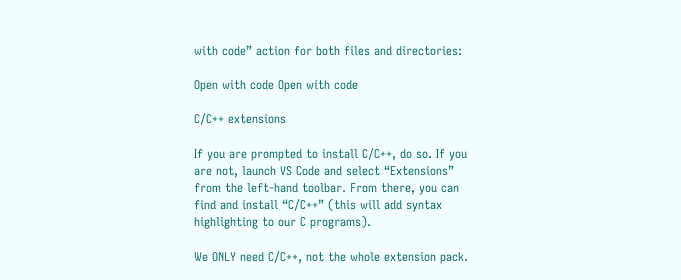with code” action for both files and directories:

Open with code Open with code

C/C++ extensions

If you are prompted to install C/C++, do so. If you are not, launch VS Code and select “Extensions” from the left-hand toolbar. From there, you can find and install “C/C++” (this will add syntax highlighting to our C programs).

We ONLY need C/C++, not the whole extension pack.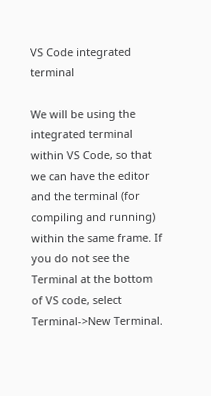VS Code integrated terminal

We will be using the integrated terminal within VS Code, so that we can have the editor and the terminal (for compiling and running) within the same frame. If you do not see the Terminal at the bottom of VS code, select Terminal->New Terminal.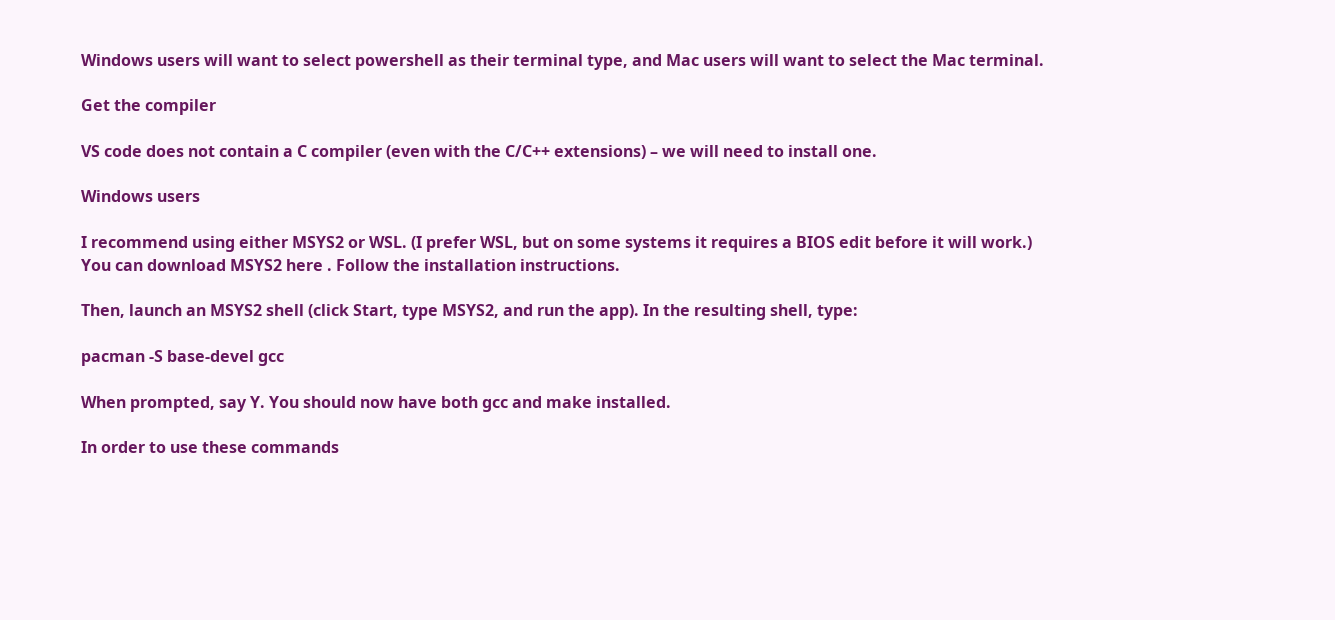Windows users will want to select powershell as their terminal type, and Mac users will want to select the Mac terminal.

Get the compiler

VS code does not contain a C compiler (even with the C/C++ extensions) – we will need to install one.

Windows users

I recommend using either MSYS2 or WSL. (I prefer WSL, but on some systems it requires a BIOS edit before it will work.) You can download MSYS2 here . Follow the installation instructions.

Then, launch an MSYS2 shell (click Start, type MSYS2, and run the app). In the resulting shell, type:

pacman -S base-devel gcc

When prompted, say Y. You should now have both gcc and make installed.

In order to use these commands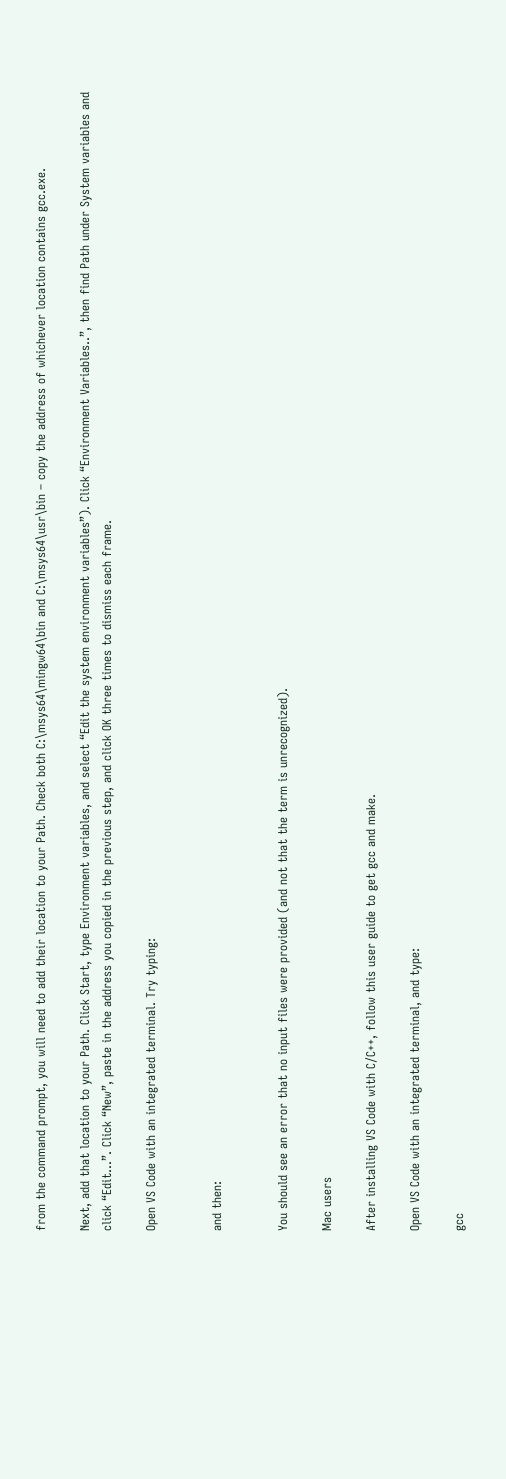from the command prompt, you will need to add their location to your Path. Check both C:\msys64\mingw64\bin and C:\msys64\usr\bin – copy the address of whichever location contains gcc.exe.

Next, add that location to your Path. Click Start, type Environment variables, and select “Edit the system environment variables”). Click “Environment Variables..”, then find Path under System variables and click “Edit…”. Click “New”, paste in the address you copied in the previous step, and click OK three times to dismiss each frame.

Open VS Code with an integrated terminal. Try typing:


and then:


You should see an error that no input files were provided (and not that the term is unrecognized).

Mac users

After installing VS Code with C/C++, follow this user guide to get gcc and make.

Open VS Code with an integrated terminal, and type:

gcc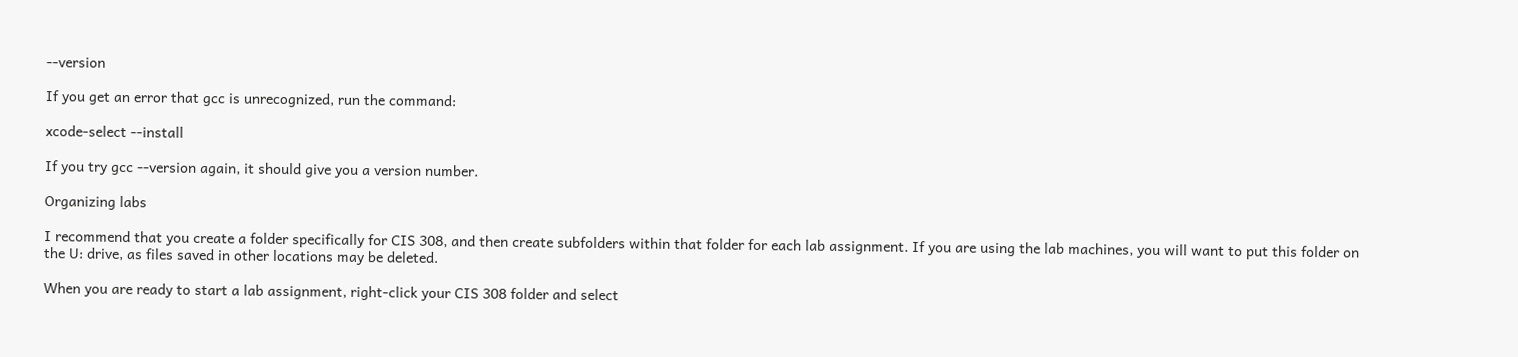--version

If you get an error that gcc is unrecognized, run the command:

xcode-select --install

If you try gcc --version again, it should give you a version number.

Organizing labs

I recommend that you create a folder specifically for CIS 308, and then create subfolders within that folder for each lab assignment. If you are using the lab machines, you will want to put this folder on the U: drive, as files saved in other locations may be deleted.

When you are ready to start a lab assignment, right-click your CIS 308 folder and select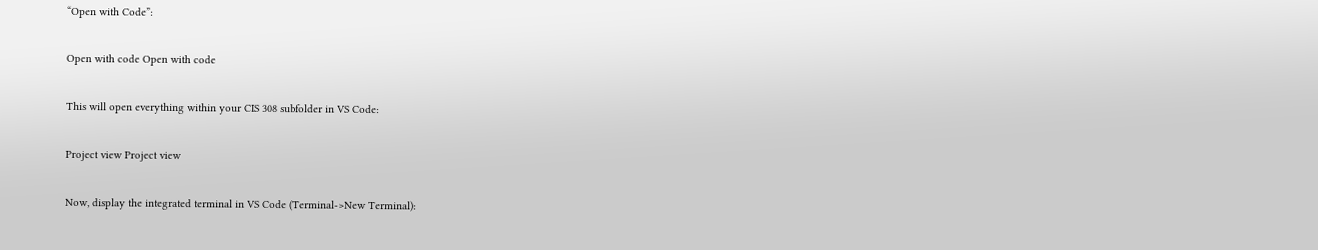“Open with Code”:

Open with code Open with code

This will open everything within your CIS 308 subfolder in VS Code:

Project view Project view

Now, display the integrated terminal in VS Code (Terminal->New Terminal):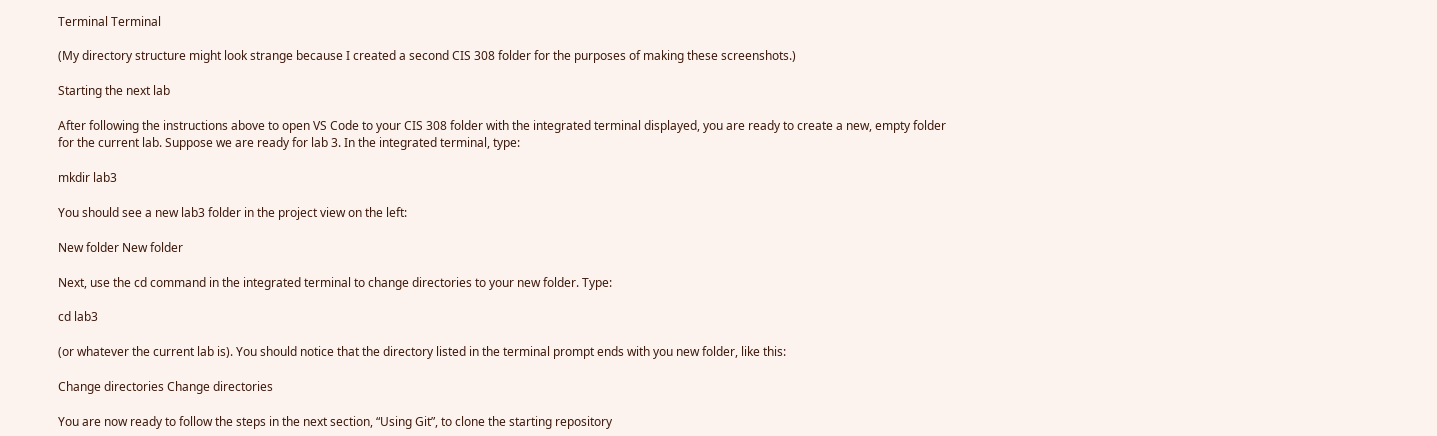Terminal Terminal

(My directory structure might look strange because I created a second CIS 308 folder for the purposes of making these screenshots.)

Starting the next lab

After following the instructions above to open VS Code to your CIS 308 folder with the integrated terminal displayed, you are ready to create a new, empty folder for the current lab. Suppose we are ready for lab 3. In the integrated terminal, type:

mkdir lab3

You should see a new lab3 folder in the project view on the left:

New folder New folder

Next, use the cd command in the integrated terminal to change directories to your new folder. Type:

cd lab3

(or whatever the current lab is). You should notice that the directory listed in the terminal prompt ends with you new folder, like this:

Change directories Change directories

You are now ready to follow the steps in the next section, “Using Git”, to clone the starting repository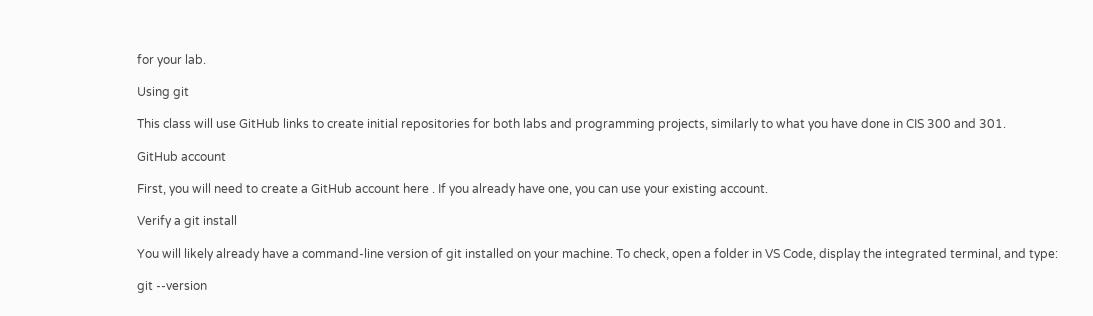for your lab.

Using git

This class will use GitHub links to create initial repositories for both labs and programming projects, similarly to what you have done in CIS 300 and 301.

GitHub account

First, you will need to create a GitHub account here . If you already have one, you can use your existing account.

Verify a git install

You will likely already have a command-line version of git installed on your machine. To check, open a folder in VS Code, display the integrated terminal, and type:

git --version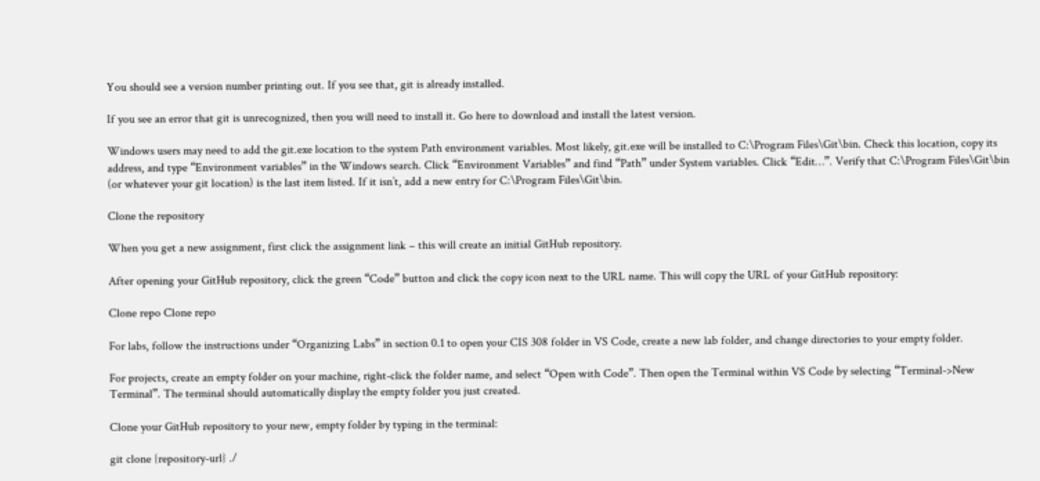You should see a version number printing out. If you see that, git is already installed.

If you see an error that git is unrecognized, then you will need to install it. Go here to download and install the latest version.

Windows users may need to add the git.exe location to the system Path environment variables. Most likely, git.exe will be installed to C:\Program Files\Git\bin. Check this location, copy its address, and type “Environment variables” in the Windows search. Click “Environment Variables” and find “Path” under System variables. Click “Edit…”. Verify that C:\Program Files\Git\bin (or whatever your git location) is the last item listed. If it isn’t, add a new entry for C:\Program Files\Git\bin.

Clone the repository

When you get a new assignment, first click the assignment link – this will create an initial GitHub repository.

After opening your GitHub repository, click the green “Code” button and click the copy icon next to the URL name. This will copy the URL of your GitHub repository:

Clone repo Clone repo

For labs, follow the instructions under “Organizing Labs” in section 0.1 to open your CIS 308 folder in VS Code, create a new lab folder, and change directories to your empty folder.

For projects, create an empty folder on your machine, right-click the folder name, and select “Open with Code”. Then open the Terminal within VS Code by selecting “Terminal->New Terminal”. The terminal should automatically display the empty folder you just created.

Clone your GitHub repository to your new, empty folder by typing in the terminal:

git clone {repository-url} ./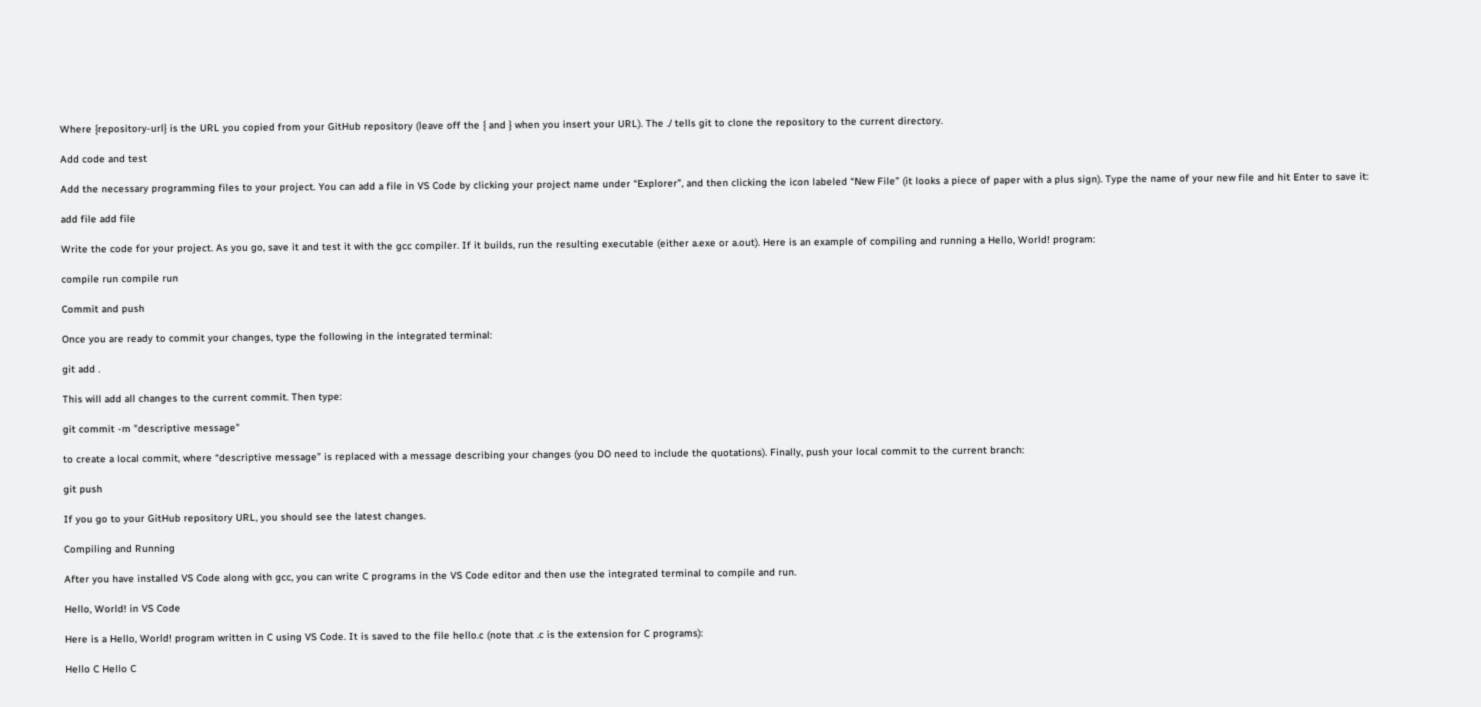Where {repository-url} is the URL you copied from your GitHub repository (leave off the { and } when you insert your URL). The ./ tells git to clone the repository to the current directory.

Add code and test

Add the necessary programming files to your project. You can add a file in VS Code by clicking your project name under “Explorer”, and then clicking the icon labeled “New File” (it looks a piece of paper with a plus sign). Type the name of your new file and hit Enter to save it:

add file add file

Write the code for your project. As you go, save it and test it with the gcc compiler. If it builds, run the resulting executable (either a.exe or a.out). Here is an example of compiling and running a Hello, World! program:

compile run compile run

Commit and push

Once you are ready to commit your changes, type the following in the integrated terminal:

git add .

This will add all changes to the current commit. Then type:

git commit -m "descriptive message"

to create a local commit, where “descriptive message” is replaced with a message describing your changes (you DO need to include the quotations). Finally, push your local commit to the current branch:

git push

If you go to your GitHub repository URL, you should see the latest changes.

Compiling and Running

After you have installed VS Code along with gcc, you can write C programs in the VS Code editor and then use the integrated terminal to compile and run.

Hello, World! in VS Code

Here is a Hello, World! program written in C using VS Code. It is saved to the file hello.c (note that .c is the extension for C programs):

Hello C Hello C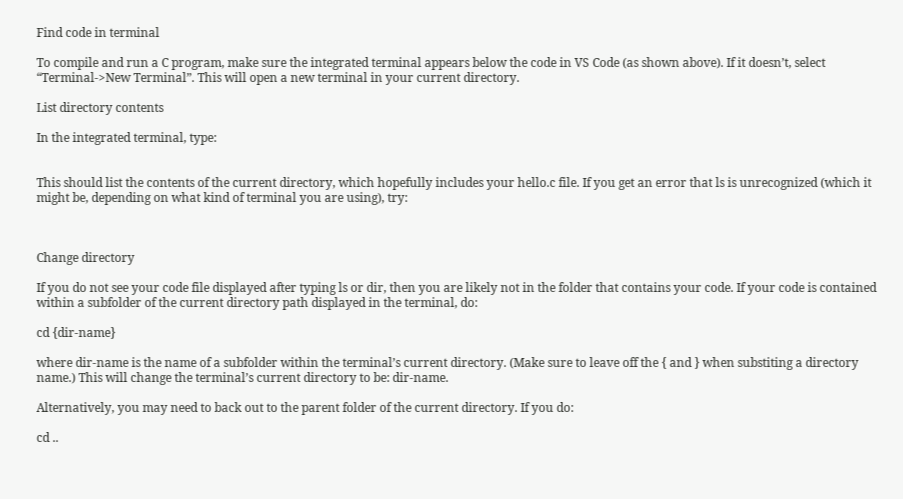Find code in terminal

To compile and run a C program, make sure the integrated terminal appears below the code in VS Code (as shown above). If it doesn’t, select “Terminal->New Terminal”. This will open a new terminal in your current directory.

List directory contents

In the integrated terminal, type:


This should list the contents of the current directory, which hopefully includes your hello.c file. If you get an error that ls is unrecognized (which it might be, depending on what kind of terminal you are using), try:



Change directory

If you do not see your code file displayed after typing ls or dir, then you are likely not in the folder that contains your code. If your code is contained within a subfolder of the current directory path displayed in the terminal, do:

cd {dir-name}

where dir-name is the name of a subfolder within the terminal’s current directory. (Make sure to leave off the { and } when substiting a directory name.) This will change the terminal’s current directory to be: dir-name.

Alternatively, you may need to back out to the parent folder of the current directory. If you do:

cd ..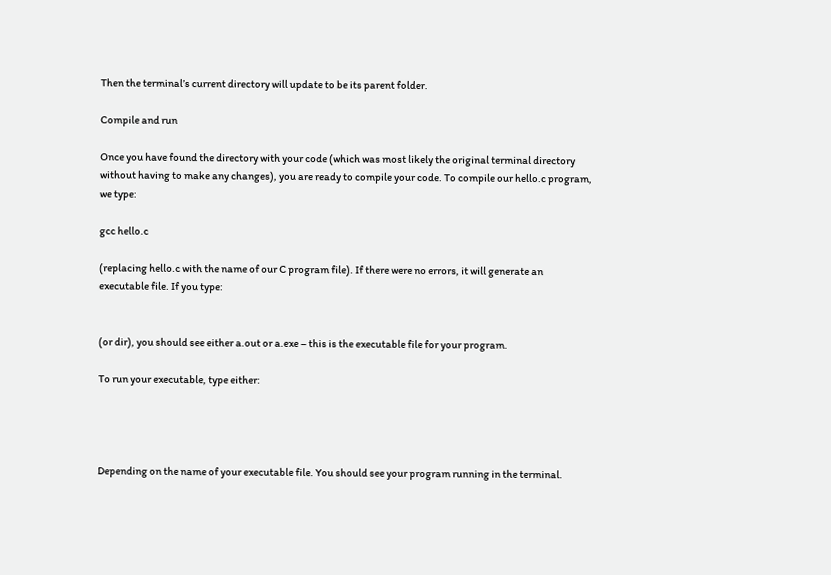Then the terminal’s current directory will update to be its parent folder.

Compile and run

Once you have found the directory with your code (which was most likely the original terminal directory without having to make any changes), you are ready to compile your code. To compile our hello.c program, we type:

gcc hello.c

(replacing hello.c with the name of our C program file). If there were no errors, it will generate an executable file. If you type:


(or dir), you should see either a.out or a.exe – this is the executable file for your program.

To run your executable, type either:




Depending on the name of your executable file. You should see your program running in the terminal.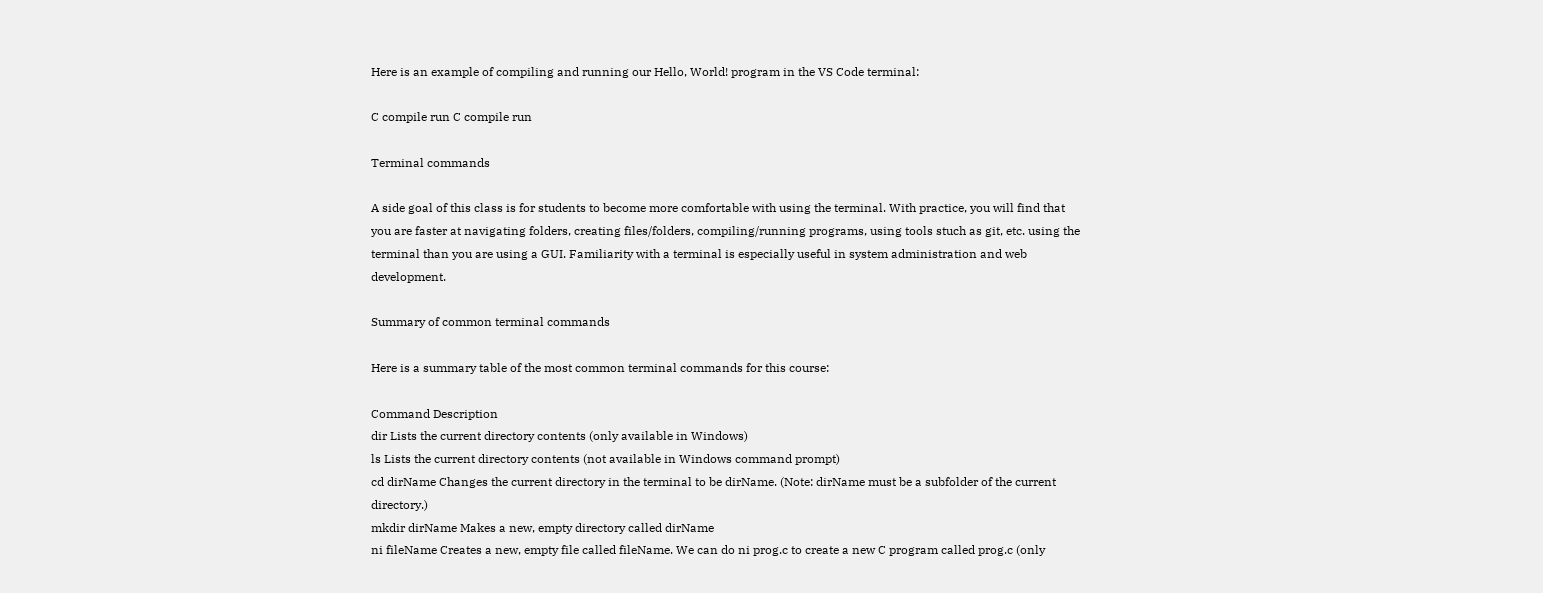Here is an example of compiling and running our Hello, World! program in the VS Code terminal:

C compile run C compile run

Terminal commands

A side goal of this class is for students to become more comfortable with using the terminal. With practice, you will find that you are faster at navigating folders, creating files/folders, compiling/running programs, using tools stuch as git, etc. using the terminal than you are using a GUI. Familiarity with a terminal is especially useful in system administration and web development.

Summary of common terminal commands

Here is a summary table of the most common terminal commands for this course:

Command Description
dir Lists the current directory contents (only available in Windows)
ls Lists the current directory contents (not available in Windows command prompt)
cd dirName Changes the current directory in the terminal to be dirName. (Note: dirName must be a subfolder of the current directory.)
mkdir dirName Makes a new, empty directory called dirName
ni fileName Creates a new, empty file called fileName. We can do ni prog.c to create a new C program called prog.c (only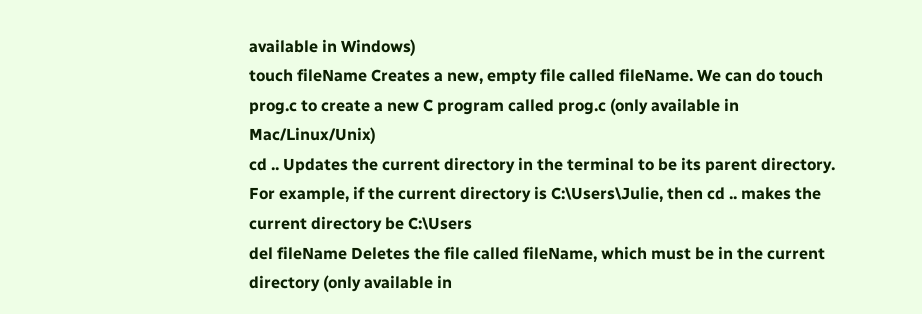available in Windows)
touch fileName Creates a new, empty file called fileName. We can do touch prog.c to create a new C program called prog.c (only available in Mac/Linux/Unix)
cd .. Updates the current directory in the terminal to be its parent directory. For example, if the current directory is C:\Users\Julie, then cd .. makes the current directory be C:\Users
del fileName Deletes the file called fileName, which must be in the current directory (only available in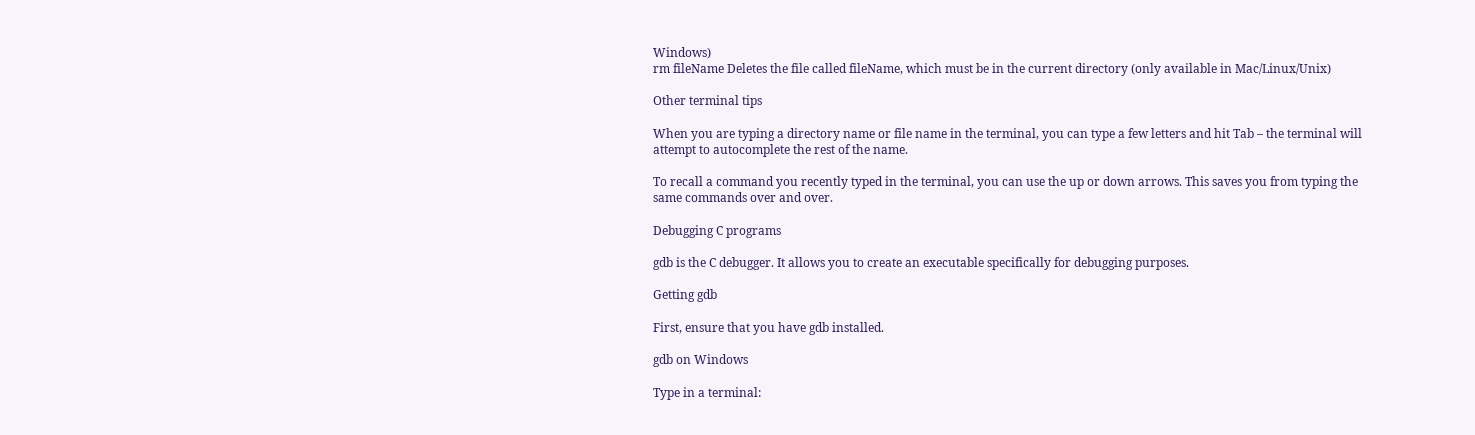Windows)
rm fileName Deletes the file called fileName, which must be in the current directory (only available in Mac/Linux/Unix)

Other terminal tips

When you are typing a directory name or file name in the terminal, you can type a few letters and hit Tab – the terminal will attempt to autocomplete the rest of the name.

To recall a command you recently typed in the terminal, you can use the up or down arrows. This saves you from typing the same commands over and over.

Debugging C programs

gdb is the C debugger. It allows you to create an executable specifically for debugging purposes.

Getting gdb

First, ensure that you have gdb installed.

gdb on Windows

Type in a terminal: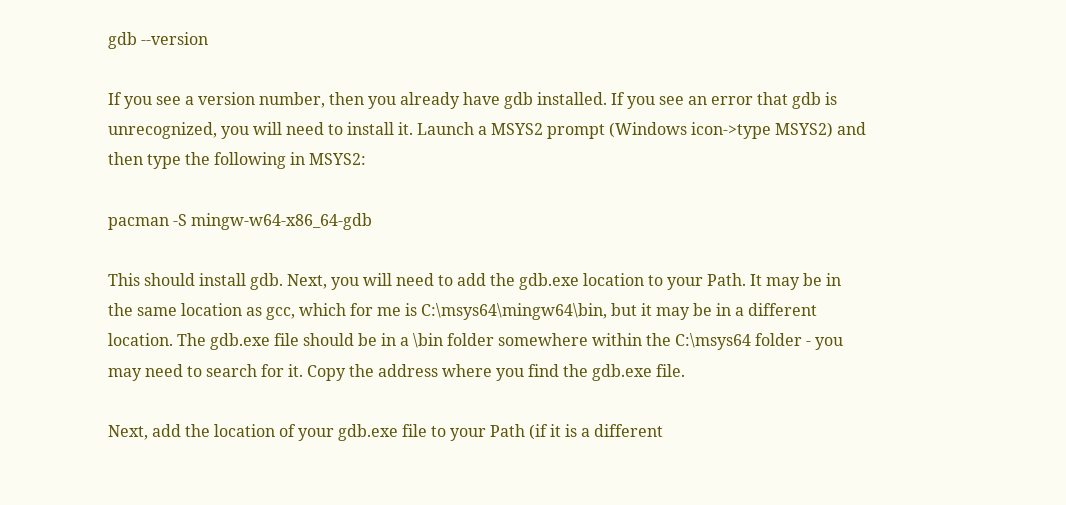gdb --version

If you see a version number, then you already have gdb installed. If you see an error that gdb is unrecognized, you will need to install it. Launch a MSYS2 prompt (Windows icon->type MSYS2) and then type the following in MSYS2:

pacman -S mingw-w64-x86_64-gdb

This should install gdb. Next, you will need to add the gdb.exe location to your Path. It may be in the same location as gcc, which for me is C:\msys64\mingw64\bin, but it may be in a different location. The gdb.exe file should be in a \bin folder somewhere within the C:\msys64 folder - you may need to search for it. Copy the address where you find the gdb.exe file.

Next, add the location of your gdb.exe file to your Path (if it is a different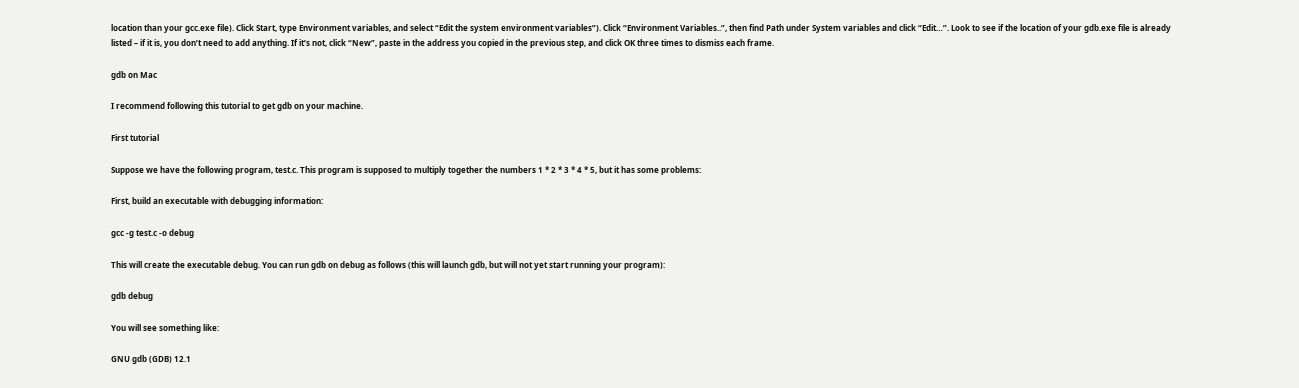location than your gcc.exe file). Click Start, type Environment variables, and select “Edit the system environment variables”). Click “Environment Variables..”, then find Path under System variables and click “Edit…”. Look to see if the location of your gdb.exe file is already listed – if it is, you don’t need to add anything. If it’s not, click “New”, paste in the address you copied in the previous step, and click OK three times to dismiss each frame.

gdb on Mac

I recommend following this tutorial to get gdb on your machine.

First tutorial

Suppose we have the following program, test.c. This program is supposed to multiply together the numbers 1 * 2 * 3 * 4 * 5, but it has some problems:

First, build an executable with debugging information:

gcc -g test.c -o debug

This will create the executable debug. You can run gdb on debug as follows (this will launch gdb, but will not yet start running your program):

gdb debug

You will see something like:

GNU gdb (GDB) 12.1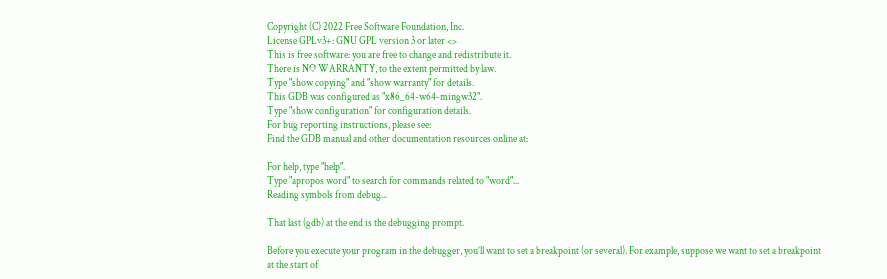Copyright (C) 2022 Free Software Foundation, Inc.
License GPLv3+: GNU GPL version 3 or later <>
This is free software: you are free to change and redistribute it.
There is NO WARRANTY, to the extent permitted by law.
Type "show copying" and "show warranty" for details.
This GDB was configured as "x86_64-w64-mingw32".
Type "show configuration" for configuration details.
For bug reporting instructions, please see:
Find the GDB manual and other documentation resources online at:

For help, type "help".
Type "apropos word" to search for commands related to "word"...
Reading symbols from debug...

That last (gdb) at the end is the debugging prompt.

Before you execute your program in the debugger, you’ll want to set a breakpoint (or several). For example, suppose we want to set a breakpoint at the start of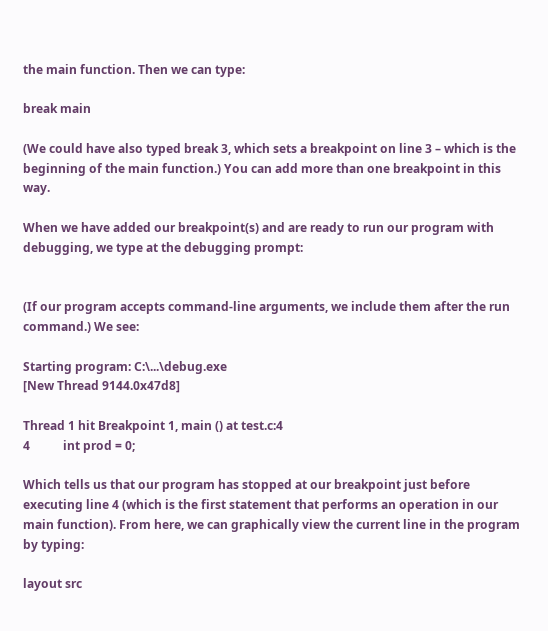the main function. Then we can type:

break main

(We could have also typed break 3, which sets a breakpoint on line 3 – which is the beginning of the main function.) You can add more than one breakpoint in this way.

When we have added our breakpoint(s) and are ready to run our program with debugging, we type at the debugging prompt:


(If our program accepts command-line arguments, we include them after the run command.) We see:

Starting program: C:\...\debug.exe
[New Thread 9144.0x47d8]

Thread 1 hit Breakpoint 1, main () at test.c:4
4           int prod = 0;

Which tells us that our program has stopped at our breakpoint just before executing line 4 (which is the first statement that performs an operation in our main function). From here, we can graphically view the current line in the program by typing:

layout src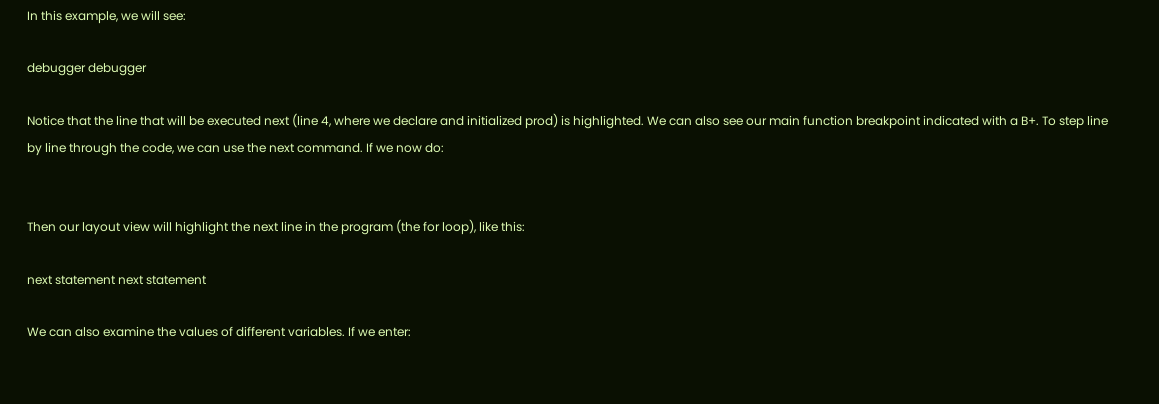In this example, we will see:

debugger debugger

Notice that the line that will be executed next (line 4, where we declare and initialized prod) is highlighted. We can also see our main function breakpoint indicated with a B+. To step line by line through the code, we can use the next command. If we now do:


Then our layout view will highlight the next line in the program (the for loop), like this:

next statement next statement

We can also examine the values of different variables. If we enter: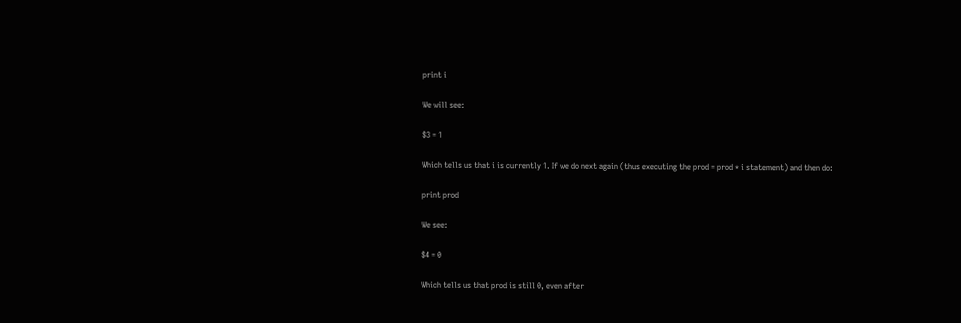print i

We will see:

$3 = 1

Which tells us that i is currently 1. If we do next again (thus executing the prod = prod * i statement) and then do:

print prod

We see:

$4 = 0

Which tells us that prod is still 0, even after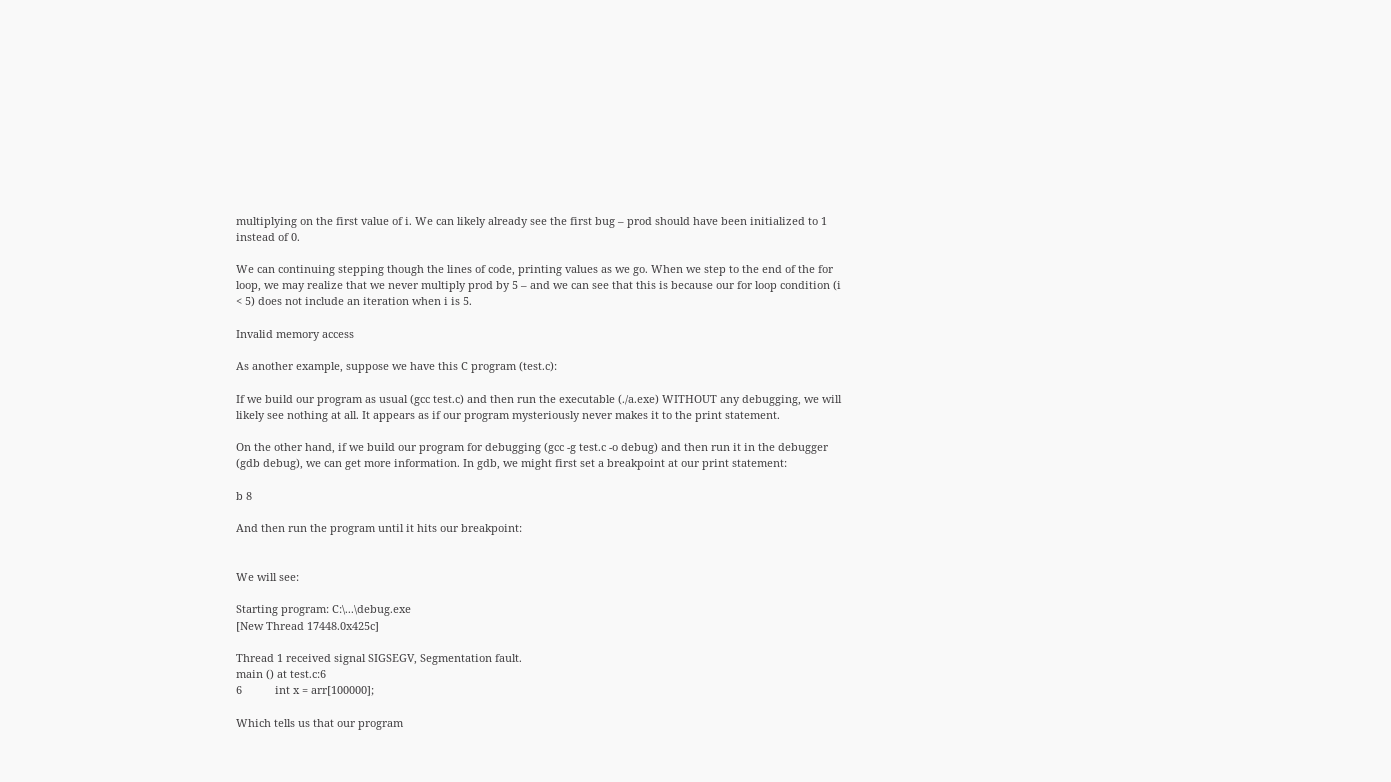multiplying on the first value of i. We can likely already see the first bug – prod should have been initialized to 1 instead of 0.

We can continuing stepping though the lines of code, printing values as we go. When we step to the end of the for loop, we may realize that we never multiply prod by 5 – and we can see that this is because our for loop condition (i < 5) does not include an iteration when i is 5.

Invalid memory access

As another example, suppose we have this C program (test.c):

If we build our program as usual (gcc test.c) and then run the executable (./a.exe) WITHOUT any debugging, we will likely see nothing at all. It appears as if our program mysteriously never makes it to the print statement.

On the other hand, if we build our program for debugging (gcc -g test.c -o debug) and then run it in the debugger (gdb debug), we can get more information. In gdb, we might first set a breakpoint at our print statement:

b 8

And then run the program until it hits our breakpoint:


We will see:

Starting program: C:\...\debug.exe
[New Thread 17448.0x425c]

Thread 1 received signal SIGSEGV, Segmentation fault.
main () at test.c:6
6           int x = arr[100000];

Which tells us that our program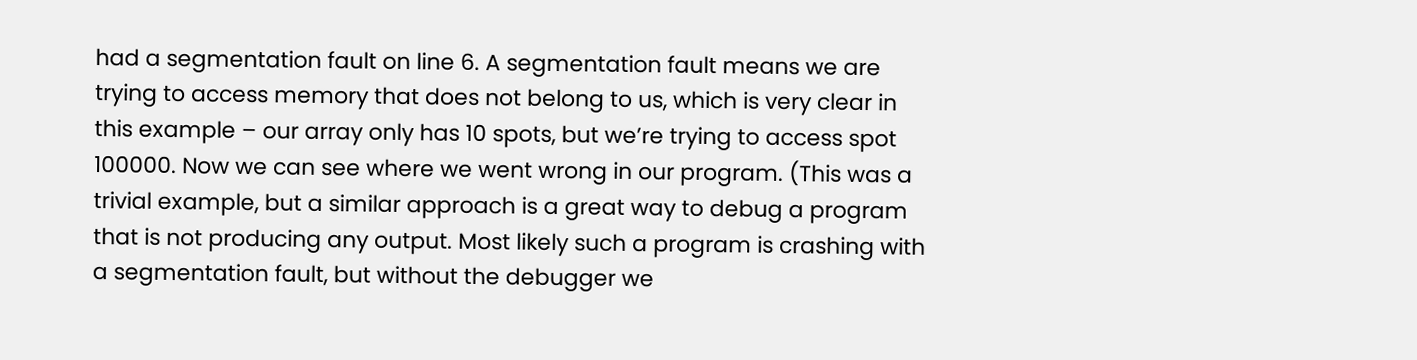had a segmentation fault on line 6. A segmentation fault means we are trying to access memory that does not belong to us, which is very clear in this example – our array only has 10 spots, but we’re trying to access spot 100000. Now we can see where we went wrong in our program. (This was a trivial example, but a similar approach is a great way to debug a program that is not producing any output. Most likely such a program is crashing with a segmentation fault, but without the debugger we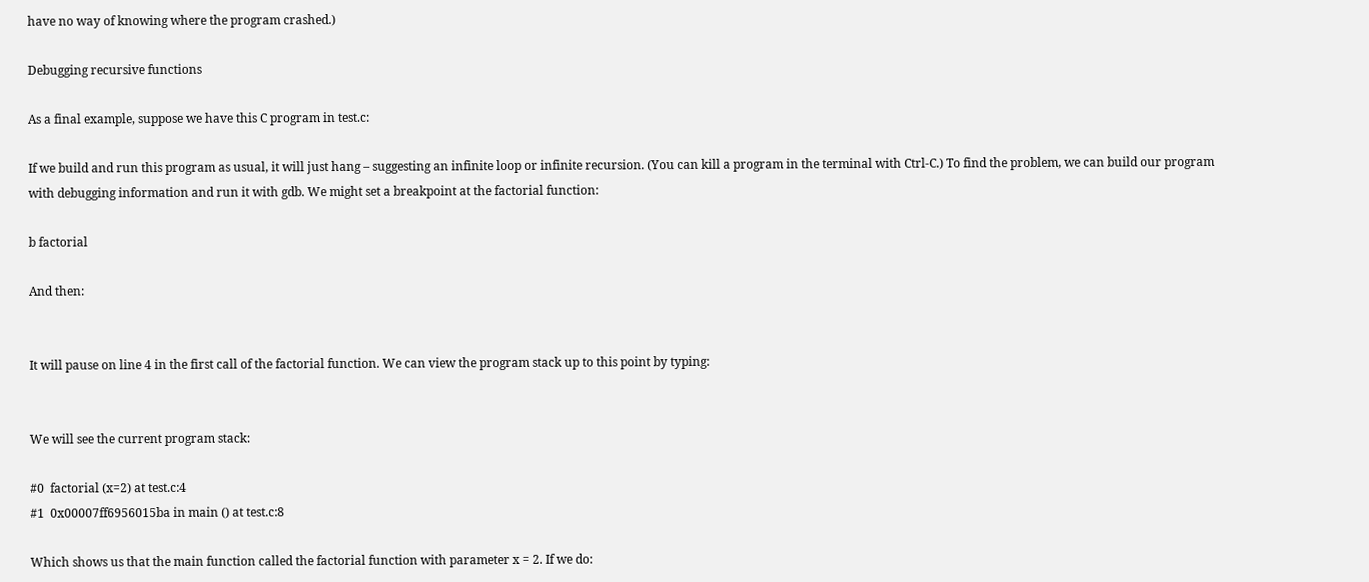have no way of knowing where the program crashed.)

Debugging recursive functions

As a final example, suppose we have this C program in test.c:

If we build and run this program as usual, it will just hang – suggesting an infinite loop or infinite recursion. (You can kill a program in the terminal with Ctrl-C.) To find the problem, we can build our program with debugging information and run it with gdb. We might set a breakpoint at the factorial function:

b factorial

And then:


It will pause on line 4 in the first call of the factorial function. We can view the program stack up to this point by typing:


We will see the current program stack:

#0  factorial (x=2) at test.c:4
#1  0x00007ff6956015ba in main () at test.c:8

Which shows us that the main function called the factorial function with parameter x = 2. If we do: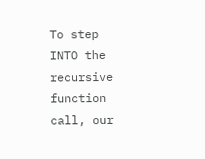To step INTO the recursive function call, our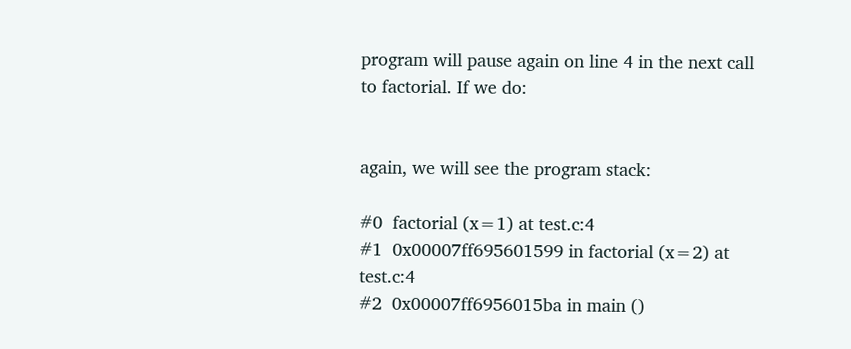program will pause again on line 4 in the next call to factorial. If we do:


again, we will see the program stack:

#0  factorial (x=1) at test.c:4
#1  0x00007ff695601599 in factorial (x=2) at test.c:4
#2  0x00007ff6956015ba in main ()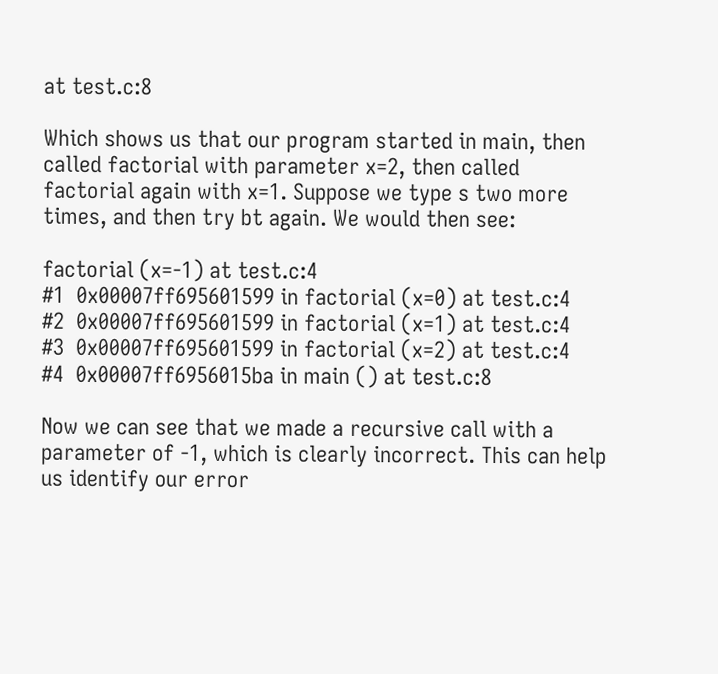at test.c:8

Which shows us that our program started in main, then called factorial with parameter x=2, then called factorial again with x=1. Suppose we type s two more times, and then try bt again. We would then see:

factorial (x=-1) at test.c:4
#1  0x00007ff695601599 in factorial (x=0) at test.c:4
#2  0x00007ff695601599 in factorial (x=1) at test.c:4
#3  0x00007ff695601599 in factorial (x=2) at test.c:4
#4  0x00007ff6956015ba in main () at test.c:8

Now we can see that we made a recursive call with a parameter of -1, which is clearly incorrect. This can help us identify our error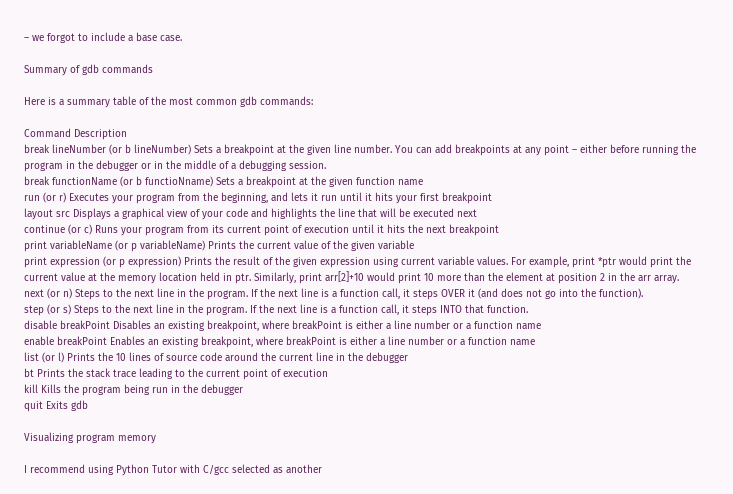– we forgot to include a base case.

Summary of gdb commands

Here is a summary table of the most common gdb commands:

Command Description
break lineNumber (or b lineNumber) Sets a breakpoint at the given line number. You can add breakpoints at any point – either before running the program in the debugger or in the middle of a debugging session.
break functionName (or b functioNname) Sets a breakpoint at the given function name
run (or r) Executes your program from the beginning, and lets it run until it hits your first breakpoint
layout src Displays a graphical view of your code and highlights the line that will be executed next
continue (or c) Runs your program from its current point of execution until it hits the next breakpoint
print variableName (or p variableName) Prints the current value of the given variable
print expression (or p expression) Prints the result of the given expression using current variable values. For example, print *ptr would print the current value at the memory location held in ptr. Similarly, print arr[2]+10 would print 10 more than the element at position 2 in the arr array.
next (or n) Steps to the next line in the program. If the next line is a function call, it steps OVER it (and does not go into the function).
step (or s) Steps to the next line in the program. If the next line is a function call, it steps INTO that function.
disable breakPoint Disables an existing breakpoint, where breakPoint is either a line number or a function name
enable breakPoint Enables an existing breakpoint, where breakPoint is either a line number or a function name
list (or l) Prints the 10 lines of source code around the current line in the debugger
bt Prints the stack trace leading to the current point of execution
kill Kills the program being run in the debugger
quit Exits gdb

Visualizing program memory

I recommend using Python Tutor with C/gcc selected as another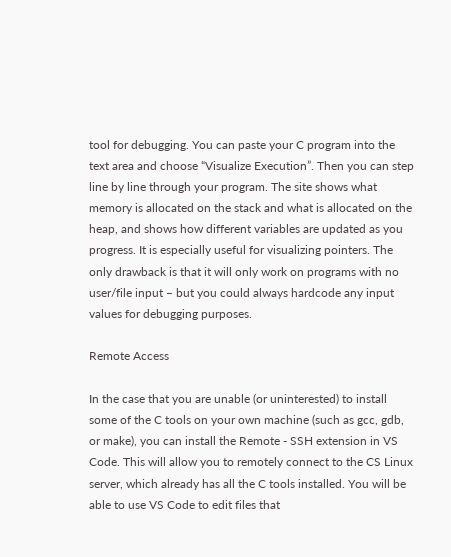tool for debugging. You can paste your C program into the text area and choose “Visualize Execution”. Then you can step line by line through your program. The site shows what memory is allocated on the stack and what is allocated on the heap, and shows how different variables are updated as you progress. It is especially useful for visualizing pointers. The only drawback is that it will only work on programs with no user/file input – but you could always hardcode any input values for debugging purposes.

Remote Access

In the case that you are unable (or uninterested) to install some of the C tools on your own machine (such as gcc, gdb, or make), you can install the Remote - SSH extension in VS Code. This will allow you to remotely connect to the CS Linux server, which already has all the C tools installed. You will be able to use VS Code to edit files that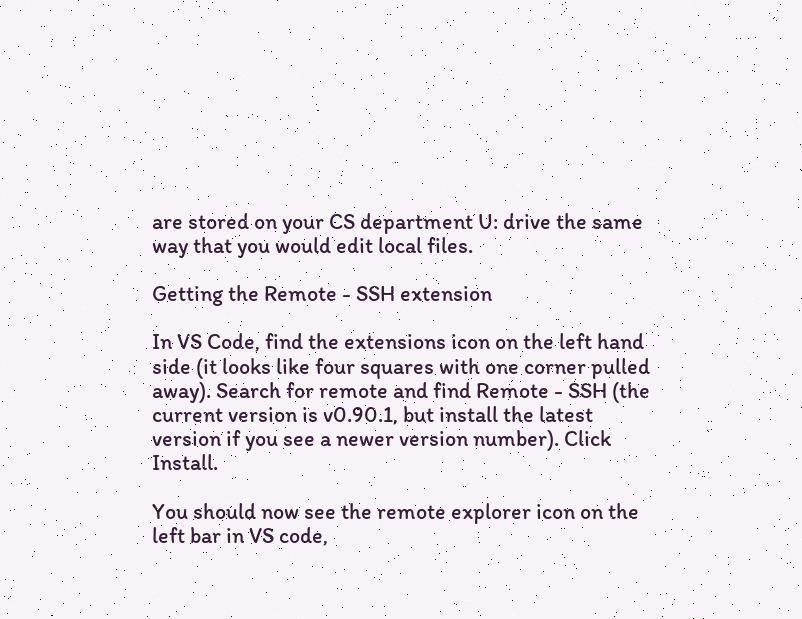are stored on your CS department U: drive the same way that you would edit local files.

Getting the Remote - SSH extension

In VS Code, find the extensions icon on the left hand side (it looks like four squares with one corner pulled away). Search for remote and find Remote - SSH (the current version is v0.90.1, but install the latest version if you see a newer version number). Click Install.

You should now see the remote explorer icon on the left bar in VS code,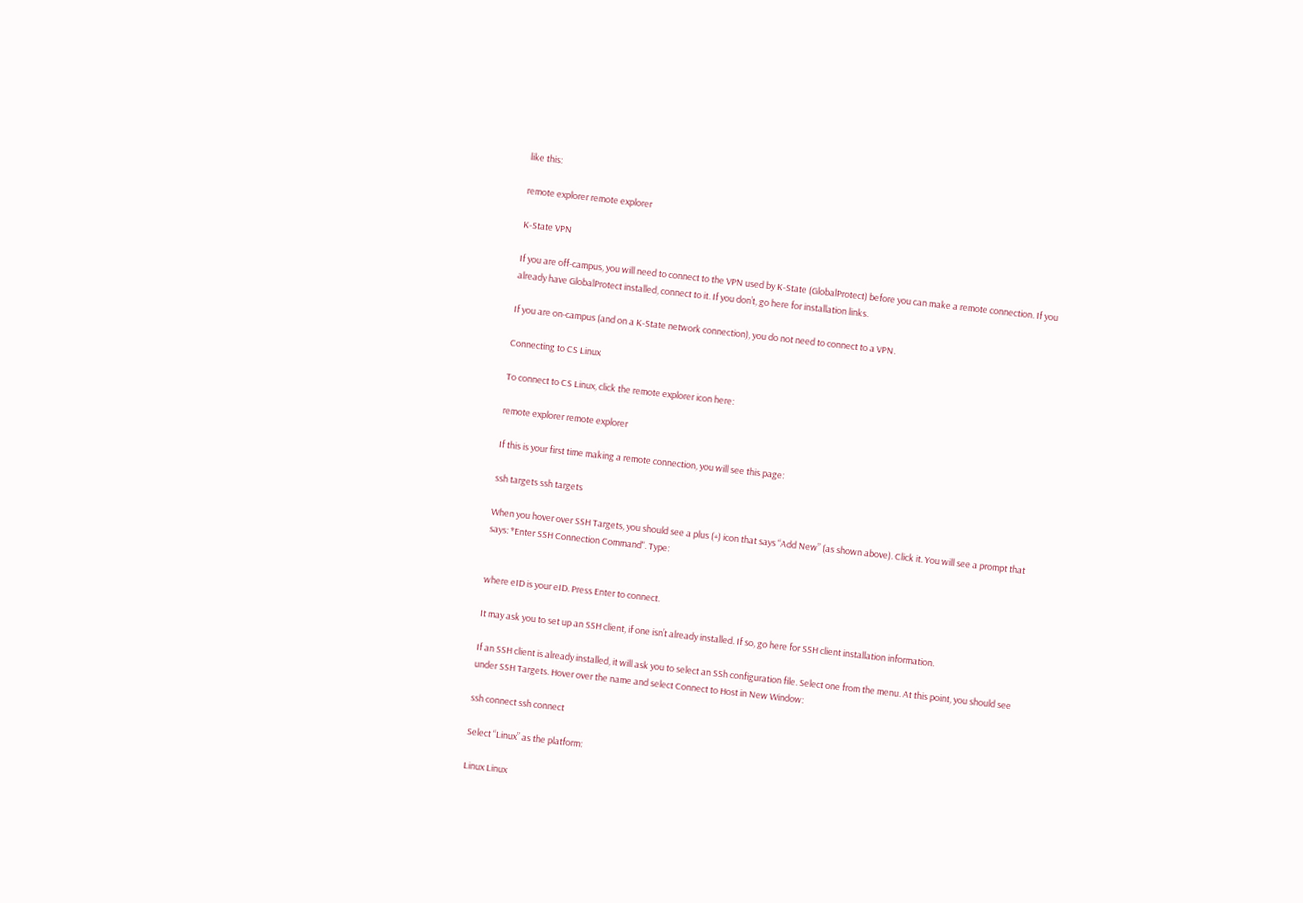like this:

remote explorer remote explorer

K-State VPN

If you are off-campus, you will need to connect to the VPN used by K-State (GlobalProtect) before you can make a remote connection. If you already have GlobalProtect installed, connect to it. If you don’t, go here for installation links.

If you are on-campus (and on a K-State network connection), you do not need to connect to a VPN.

Connecting to CS Linux

To connect to CS Linux, click the remote explorer icon here:

remote explorer remote explorer

If this is your first time making a remote connection, you will see this page:

ssh targets ssh targets

When you hover over SSH Targets, you should see a plus (+) icon that says “Add New” (as shown above). Click it. You will see a prompt that says: *Enter SSH Connection Command". Type:


where eID is your eID. Press Enter to connect.

It may ask you to set up an SSH client, if one isn’t already installed. If so, go here for SSH client installation information.

If an SSH client is already installed, it will ask you to select an SSh configuration file. Select one from the menu. At this point, you should see under SSH Targets. Hover over the name and select Connect to Host in New Window:

ssh connect ssh connect

Select “Linux” as the platform:

Linux Linux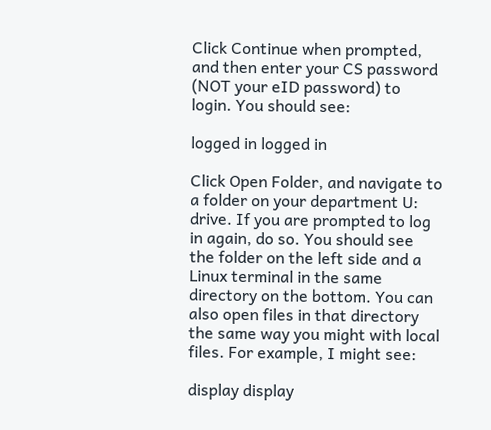Click Continue when prompted, and then enter your CS password (NOT your eID password) to login. You should see:

logged in logged in

Click Open Folder, and navigate to a folder on your department U: drive. If you are prompted to log in again, do so. You should see the folder on the left side and a Linux terminal in the same directory on the bottom. You can also open files in that directory the same way you might with local files. For example, I might see:

display display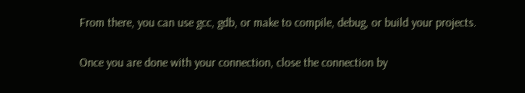From there, you can use gcc, gdb, or make to compile, debug, or build your projects.

Once you are done with your connection, close the connection by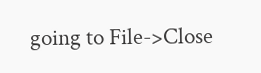going to File->Close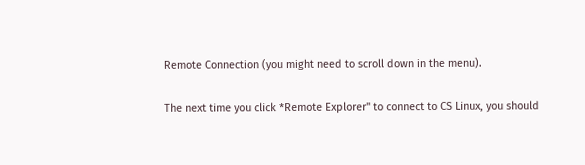Remote Connection (you might need to scroll down in the menu).

The next time you click *Remote Explorer" to connect to CS Linux, you should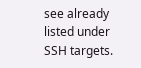see already listed under SSH targets.